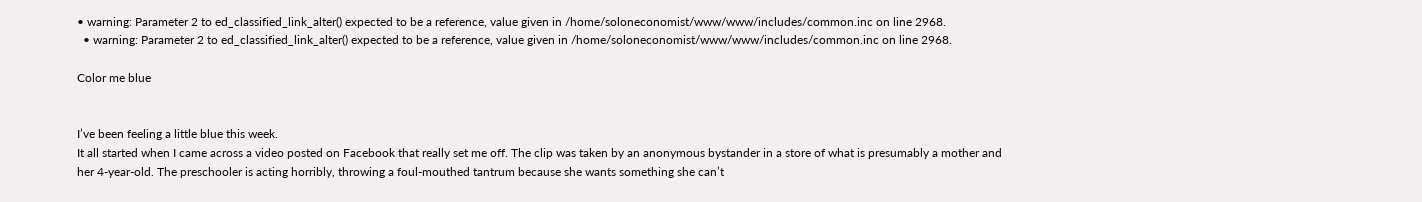• warning: Parameter 2 to ed_classified_link_alter() expected to be a reference, value given in /home/soloneconomist/www/www/includes/common.inc on line 2968.
  • warning: Parameter 2 to ed_classified_link_alter() expected to be a reference, value given in /home/soloneconomist/www/www/includes/common.inc on line 2968.

Color me blue


I’ve been feeling a little blue this week.
It all started when I came across a video posted on Facebook that really set me off. The clip was taken by an anonymous bystander in a store of what is presumably a mother and her 4-year-old. The preschooler is acting horribly, throwing a foul-mouthed tantrum because she wants something she can’t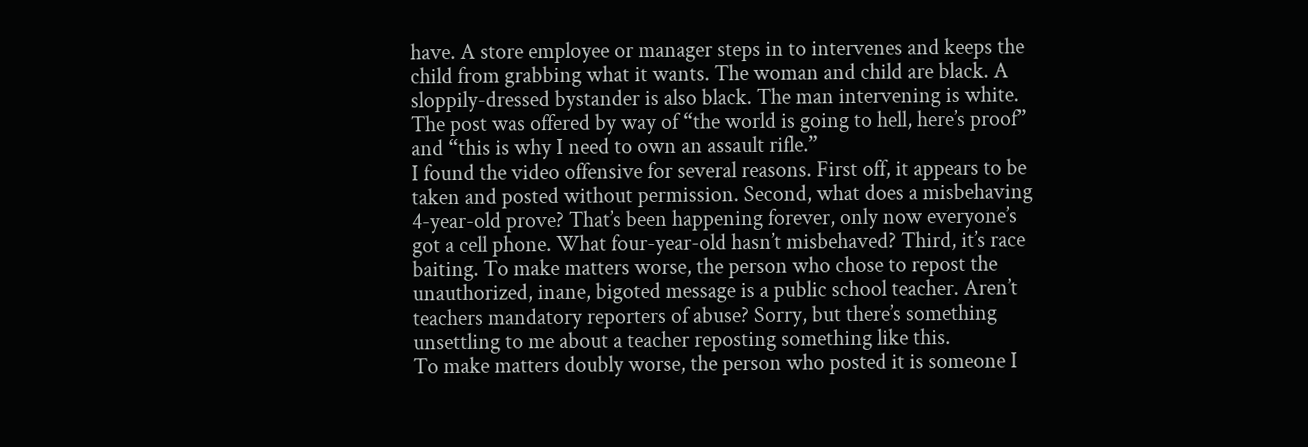have. A store employee or manager steps in to intervenes and keeps the child from grabbing what it wants. The woman and child are black. A sloppily-dressed bystander is also black. The man intervening is white.
The post was offered by way of “the world is going to hell, here’s proof” and “this is why I need to own an assault rifle.”
I found the video offensive for several reasons. First off, it appears to be taken and posted without permission. Second, what does a misbehaving 4-year-old prove? That’s been happening forever, only now everyone’s got a cell phone. What four-year-old hasn’t misbehaved? Third, it’s race baiting. To make matters worse, the person who chose to repost the unauthorized, inane, bigoted message is a public school teacher. Aren’t teachers mandatory reporters of abuse? Sorry, but there’s something unsettling to me about a teacher reposting something like this.
To make matters doubly worse, the person who posted it is someone I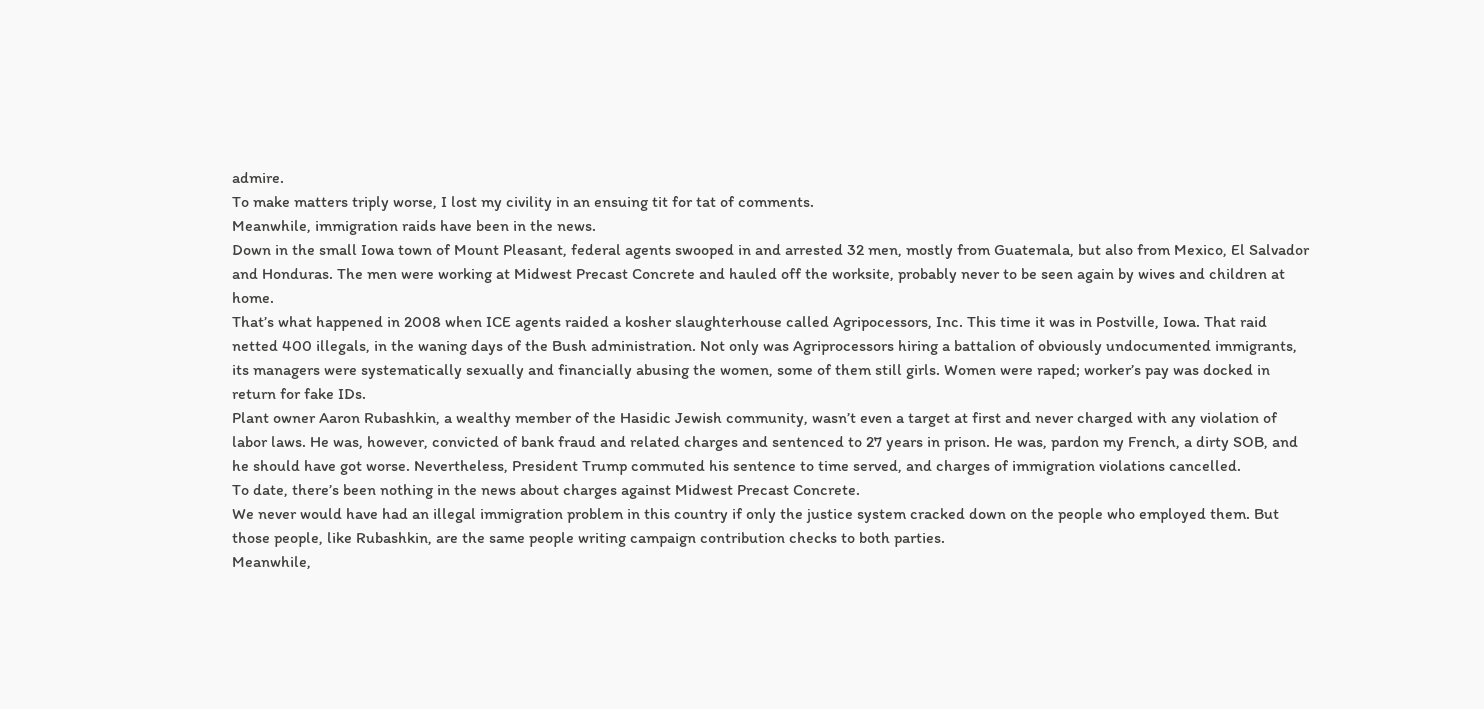admire.
To make matters triply worse, I lost my civility in an ensuing tit for tat of comments.
Meanwhile, immigration raids have been in the news.
Down in the small Iowa town of Mount Pleasant, federal agents swooped in and arrested 32 men, mostly from Guatemala, but also from Mexico, El Salvador and Honduras. The men were working at Midwest Precast Concrete and hauled off the worksite, probably never to be seen again by wives and children at home.
That’s what happened in 2008 when ICE agents raided a kosher slaughterhouse called Agripocessors, Inc. This time it was in Postville, Iowa. That raid netted 400 illegals, in the waning days of the Bush administration. Not only was Agriprocessors hiring a battalion of obviously undocumented immigrants, its managers were systematically sexually and financially abusing the women, some of them still girls. Women were raped; worker’s pay was docked in return for fake IDs.
Plant owner Aaron Rubashkin, a wealthy member of the Hasidic Jewish community, wasn’t even a target at first and never charged with any violation of labor laws. He was, however, convicted of bank fraud and related charges and sentenced to 27 years in prison. He was, pardon my French, a dirty SOB, and he should have got worse. Nevertheless, President Trump commuted his sentence to time served, and charges of immigration violations cancelled.
To date, there’s been nothing in the news about charges against Midwest Precast Concrete.
We never would have had an illegal immigration problem in this country if only the justice system cracked down on the people who employed them. But those people, like Rubashkin, are the same people writing campaign contribution checks to both parties.
Meanwhile,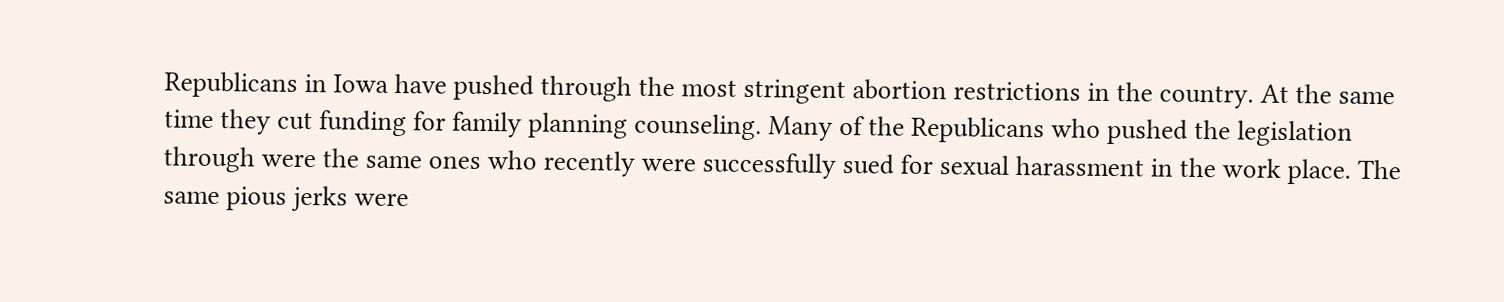Republicans in Iowa have pushed through the most stringent abortion restrictions in the country. At the same time they cut funding for family planning counseling. Many of the Republicans who pushed the legislation through were the same ones who recently were successfully sued for sexual harassment in the work place. The same pious jerks were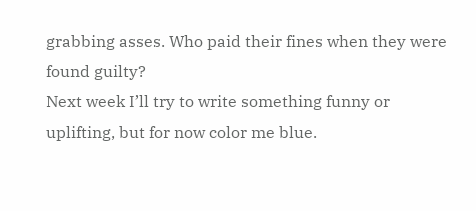grabbing asses. Who paid their fines when they were found guilty?
Next week I’ll try to write something funny or uplifting, but for now color me blue.